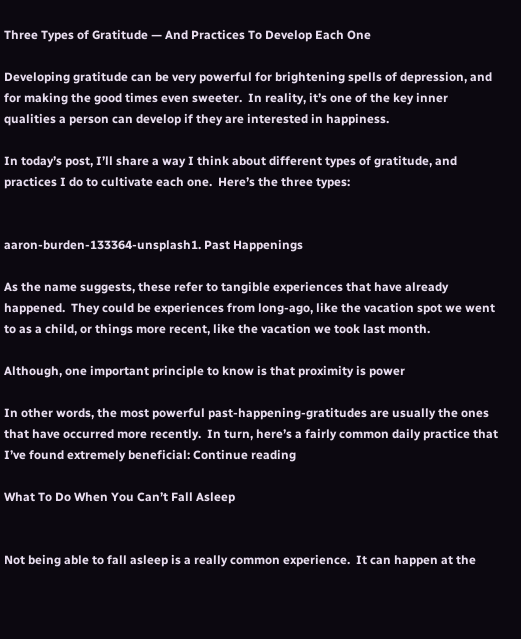Three Types of Gratitude — And Practices To Develop Each One

Developing gratitude can be very powerful for brightening spells of depression, and for making the good times even sweeter.  In reality, it’s one of the key inner qualities a person can develop if they are interested in happiness.

In today’s post, I’ll share a way I think about different types of gratitude, and practices I do to cultivate each one.  Here’s the three types:


aaron-burden-133364-unsplash1. Past Happenings

As the name suggests, these refer to tangible experiences that have already happened.  They could be experiences from long-ago, like the vacation spot we went to as a child, or things more recent, like the vacation we took last month.

Although, one important principle to know is that proximity is power

In other words, the most powerful past-happening-gratitudes are usually the ones that have occurred more recently.  In turn, here’s a fairly common daily practice that I’ve found extremely beneficial: Continue reading

What To Do When You Can’t Fall Asleep


Not being able to fall asleep is a really common experience.  It can happen at the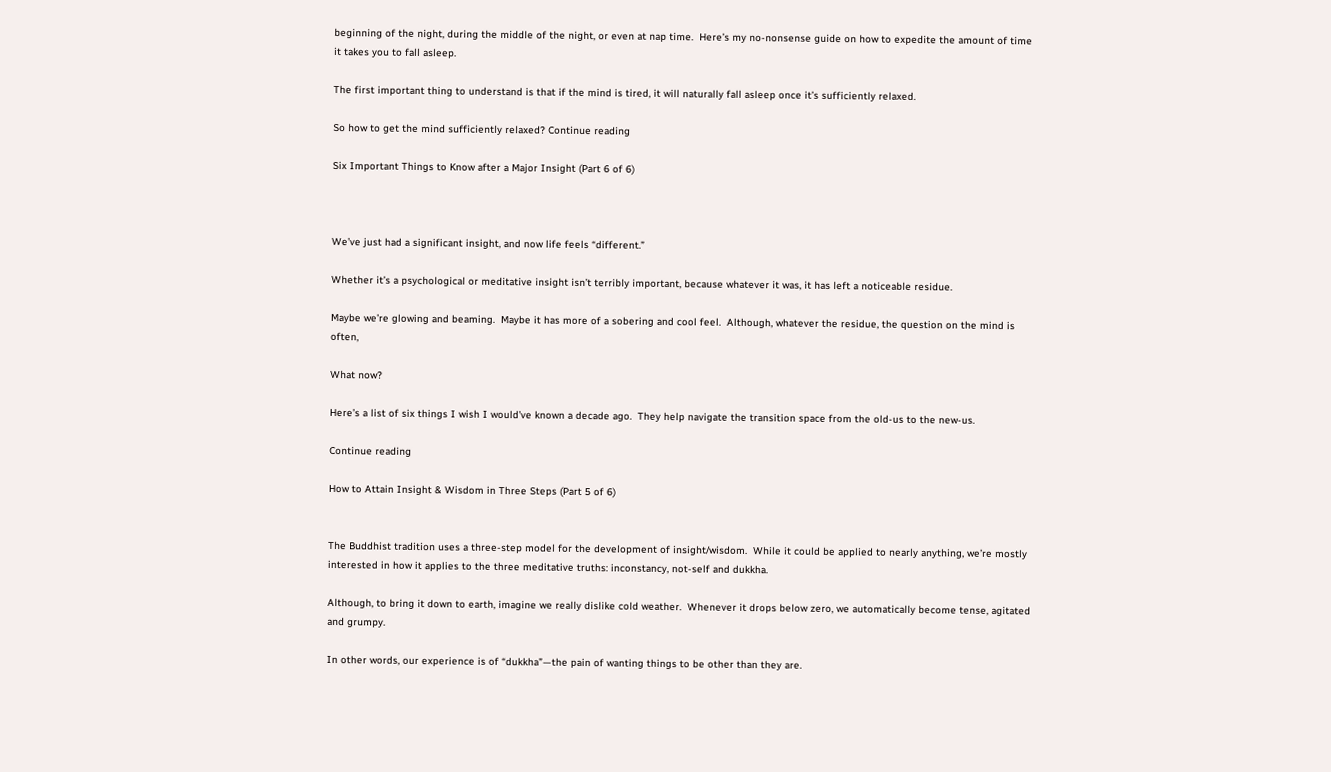beginning of the night, during the middle of the night, or even at nap time.  Here’s my no-nonsense guide on how to expedite the amount of time it takes you to fall asleep.

The first important thing to understand is that if the mind is tired, it will naturally fall asleep once it’s sufficiently relaxed.

So how to get the mind sufficiently relaxed? Continue reading

Six Important Things to Know after a Major Insight (Part 6 of 6)



We’ve just had a significant insight, and now life feels “different.”

Whether it’s a psychological or meditative insight isn’t terribly important, because whatever it was, it has left a noticeable residue.

Maybe we’re glowing and beaming.  Maybe it has more of a sobering and cool feel.  Although, whatever the residue, the question on the mind is often,

What now?

Here’s a list of six things I wish I would’ve known a decade ago.  They help navigate the transition space from the old-us to the new-us.

Continue reading

How to Attain Insight & Wisdom in Three Steps (Part 5 of 6)


The Buddhist tradition uses a three-step model for the development of insight/wisdom.  While it could be applied to nearly anything, we’re mostly interested in how it applies to the three meditative truths: inconstancy, not-self and dukkha.

Although, to bring it down to earth, imagine we really dislike cold weather.  Whenever it drops below zero, we automatically become tense, agitated and grumpy.

In other words, our experience is of “dukkha”—the pain of wanting things to be other than they are.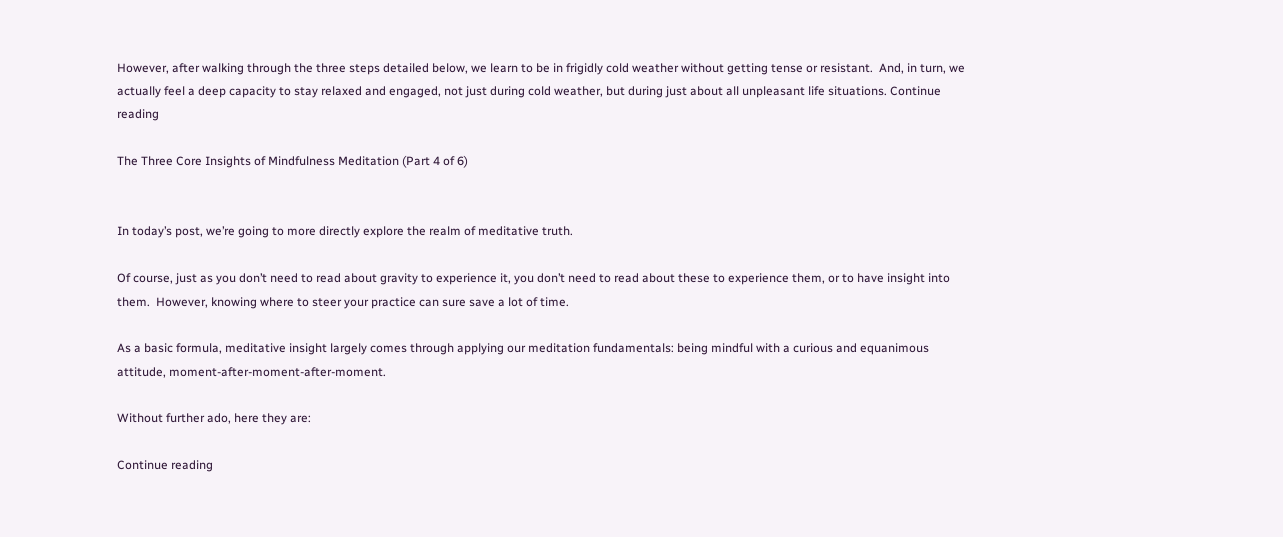However, after walking through the three steps detailed below, we learn to be in frigidly cold weather without getting tense or resistant.  And, in turn, we actually feel a deep capacity to stay relaxed and engaged, not just during cold weather, but during just about all unpleasant life situations. Continue reading

The Three Core Insights of Mindfulness Meditation (Part 4 of 6)


In today’s post, we’re going to more directly explore the realm of meditative truth.

Of course, just as you don’t need to read about gravity to experience it, you don’t need to read about these to experience them, or to have insight into them.  However, knowing where to steer your practice can sure save a lot of time.

As a basic formula, meditative insight largely comes through applying our meditation fundamentals: being mindful with a curious and equanimous attitude, moment-after-moment-after-moment.

Without further ado, here they are:

Continue reading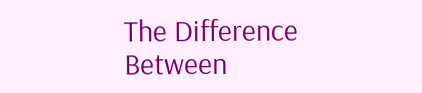The Difference Between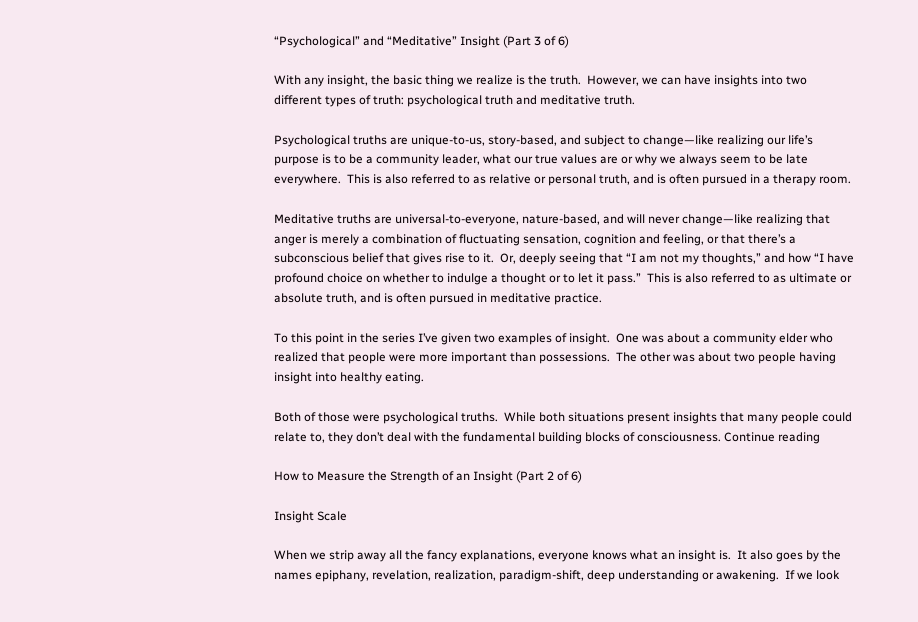“Psychological” and “Meditative” Insight (Part 3 of 6)

With any insight, the basic thing we realize is the truth.  However, we can have insights into two different types of truth: psychological truth and meditative truth.

Psychological truths are unique-to-us, story-based, and subject to change—like realizing our life’s purpose is to be a community leader, what our true values are or why we always seem to be late everywhere.  This is also referred to as relative or personal truth, and is often pursued in a therapy room.

Meditative truths are universal-to-everyone, nature-based, and will never change—like realizing that anger is merely a combination of fluctuating sensation, cognition and feeling, or that there’s a subconscious belief that gives rise to it.  Or, deeply seeing that “I am not my thoughts,” and how “I have profound choice on whether to indulge a thought or to let it pass.”  This is also referred to as ultimate or absolute truth, and is often pursued in meditative practice.

To this point in the series I’ve given two examples of insight.  One was about a community elder who realized that people were more important than possessions.  The other was about two people having insight into healthy eating.

Both of those were psychological truths.  While both situations present insights that many people could relate to, they don’t deal with the fundamental building blocks of consciousness. Continue reading

How to Measure the Strength of an Insight (Part 2 of 6)

Insight Scale

When we strip away all the fancy explanations, everyone knows what an insight is.  It also goes by the names epiphany, revelation, realization, paradigm-shift, deep understanding or awakening.  If we look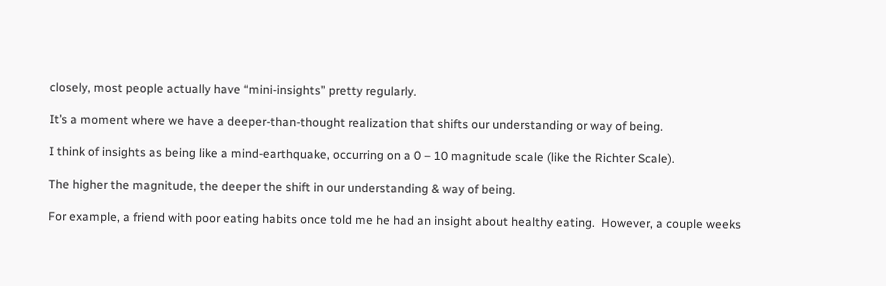closely, most people actually have “mini-insights” pretty regularly.

It’s a moment where we have a deeper-than-thought realization that shifts our understanding or way of being.

I think of insights as being like a mind-earthquake, occurring on a 0 – 10 magnitude scale (like the Richter Scale).

The higher the magnitude, the deeper the shift in our understanding & way of being.

For example, a friend with poor eating habits once told me he had an insight about healthy eating.  However, a couple weeks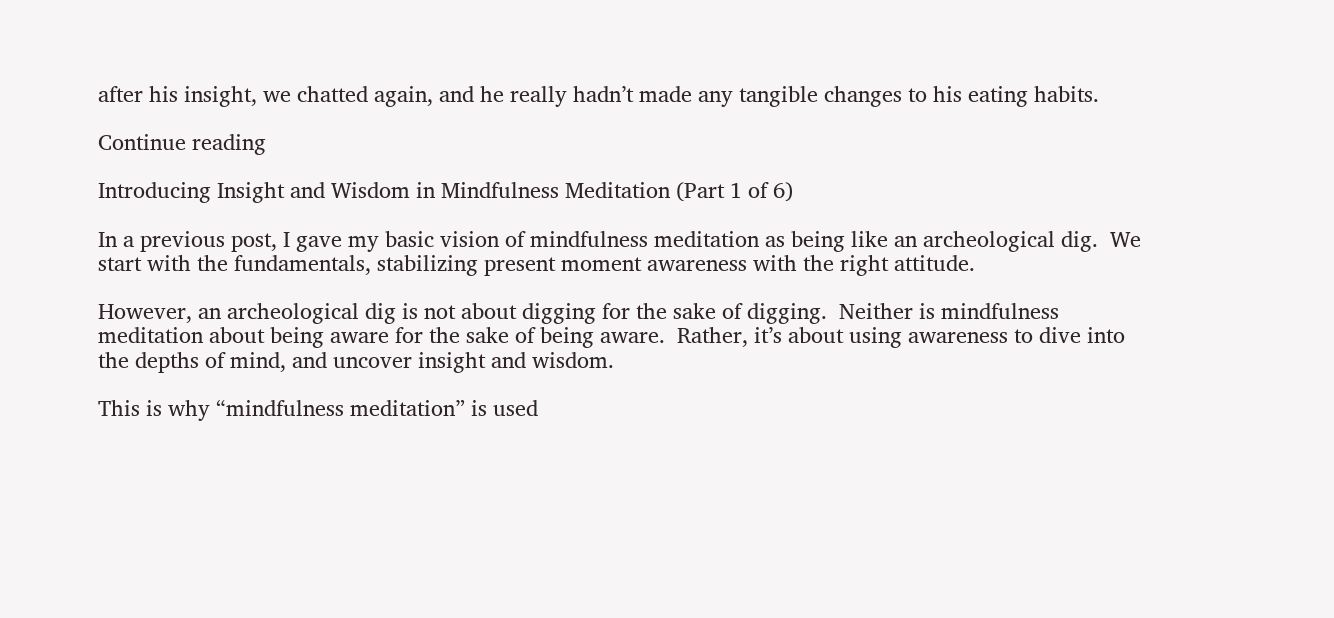after his insight, we chatted again, and he really hadn’t made any tangible changes to his eating habits.

Continue reading

Introducing Insight and Wisdom in Mindfulness Meditation (Part 1 of 6)

In a previous post, I gave my basic vision of mindfulness meditation as being like an archeological dig.  We start with the fundamentals, stabilizing present moment awareness with the right attitude.

However, an archeological dig is not about digging for the sake of digging.  Neither is mindfulness meditation about being aware for the sake of being aware.  Rather, it’s about using awareness to dive into the depths of mind, and uncover insight and wisdom.

This is why “mindfulness meditation” is used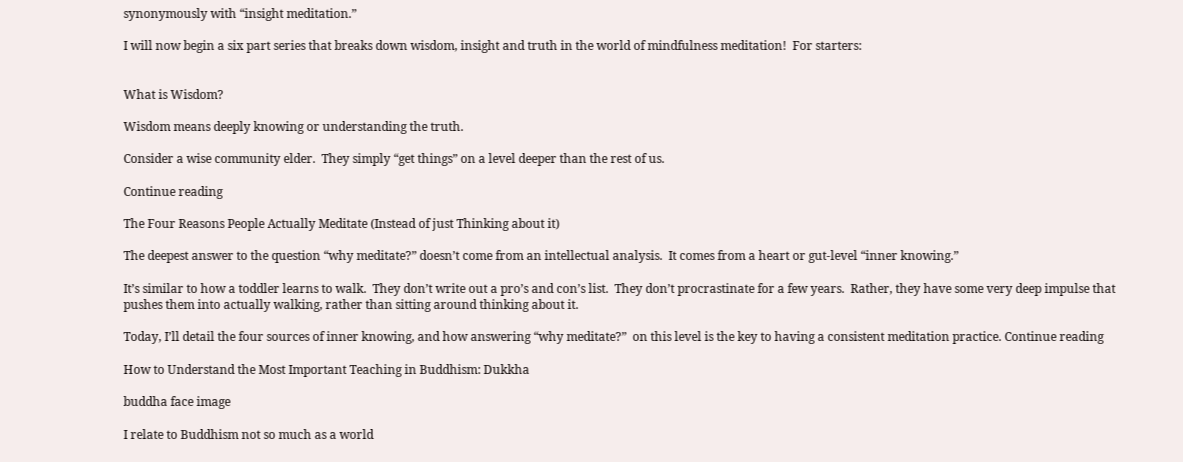synonymously with “insight meditation.”

I will now begin a six part series that breaks down wisdom, insight and truth in the world of mindfulness meditation!  For starters:


What is Wisdom?

Wisdom means deeply knowing or understanding the truth.

Consider a wise community elder.  They simply “get things” on a level deeper than the rest of us.

Continue reading

The Four Reasons People Actually Meditate (Instead of just Thinking about it)

The deepest answer to the question “why meditate?” doesn’t come from an intellectual analysis.  It comes from a heart or gut-level “inner knowing.”

It’s similar to how a toddler learns to walk.  They don’t write out a pro’s and con’s list.  They don’t procrastinate for a few years.  Rather, they have some very deep impulse that pushes them into actually walking, rather than sitting around thinking about it.

Today, I’ll detail the four sources of inner knowing, and how answering “why meditate?”  on this level is the key to having a consistent meditation practice. Continue reading

How to Understand the Most Important Teaching in Buddhism: Dukkha

buddha face image

I relate to Buddhism not so much as a world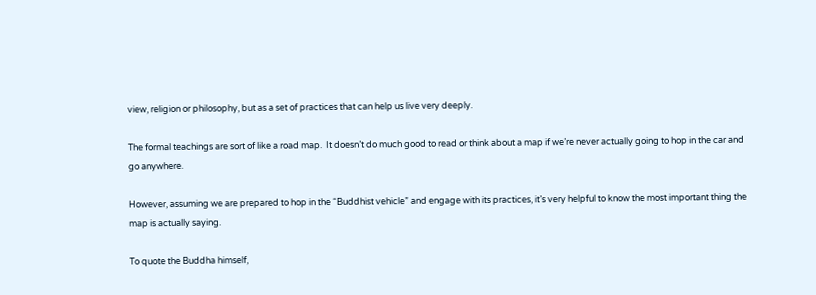view, religion or philosophy, but as a set of practices that can help us live very deeply.

The formal teachings are sort of like a road map.  It doesn’t do much good to read or think about a map if we’re never actually going to hop in the car and go anywhere.

However, assuming we are prepared to hop in the “Buddhist vehicle” and engage with its practices, it’s very helpful to know the most important thing the map is actually saying.

To quote the Buddha himself,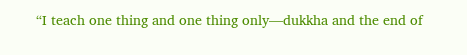“I teach one thing and one thing only—dukkha and the end of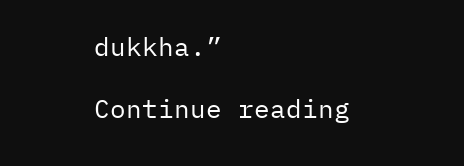dukkha.”

Continue reading